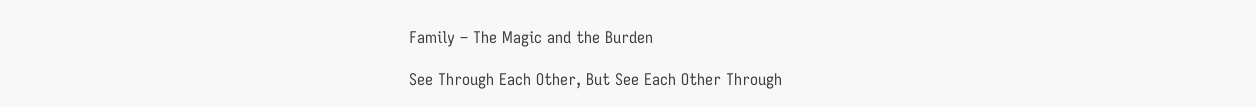Family – The Magic and the Burden

See Through Each Other, But See Each Other Through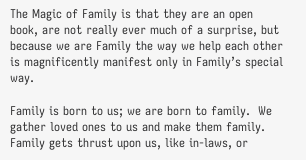The Magic of Family is that they are an open book, are not really ever much of a surprise, but because we are Family the way we help each other is magnificently manifest only in Family’s special way.

Family is born to us; we are born to family.  We gather loved ones to us and make them family.  Family gets thrust upon us, like in-laws, or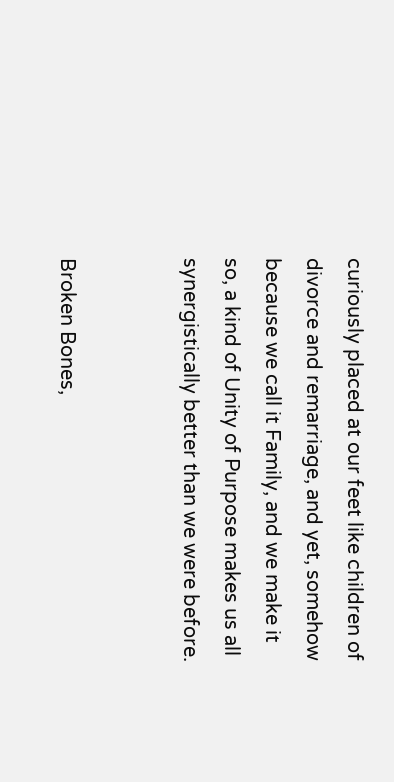curiously placed at our feet like children of divorce and remarriage, and yet, somehow because we call it Family, and we make it so, a kind of Unity of Purpose makes us all synergistically better than we were before.


Broken Bones,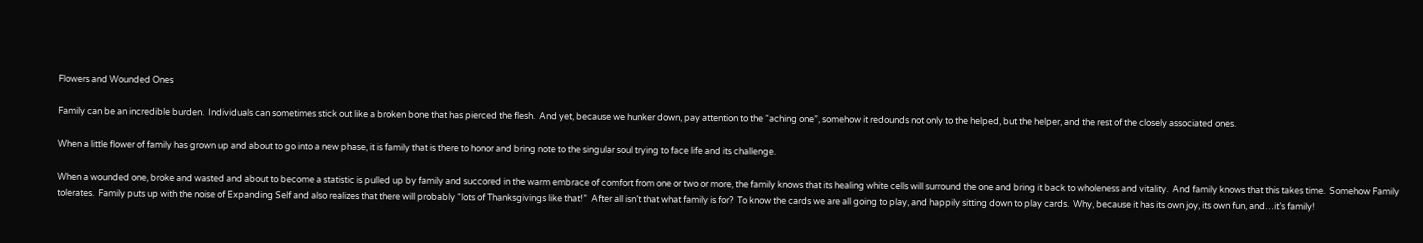Flowers and Wounded Ones

Family can be an incredible burden.  Individuals can sometimes stick out like a broken bone that has pierced the flesh.  And yet, because we hunker down, pay attention to the “aching one”, somehow it redounds not only to the helped, but the helper, and the rest of the closely associated ones.

When a little flower of family has grown up and about to go into a new phase, it is family that is there to honor and bring note to the singular soul trying to face life and its challenge.

When a wounded one, broke and wasted and about to become a statistic is pulled up by family and succored in the warm embrace of comfort from one or two or more, the family knows that its healing white cells will surround the one and bring it back to wholeness and vitality.  And family knows that this takes time.  Somehow Family tolerates.  Family puts up with the noise of Expanding Self and also realizes that there will probably “lots of Thanksgivings like that!”  After all isn’t that what family is for?  To know the cards we are all going to play, and happily sitting down to play cards.  Why, because it has its own joy, its own fun, and…it’s family!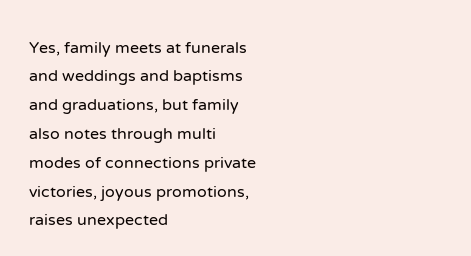Yes, family meets at funerals and weddings and baptisms and graduations, but family also notes through multi modes of connections private victories, joyous promotions, raises unexpected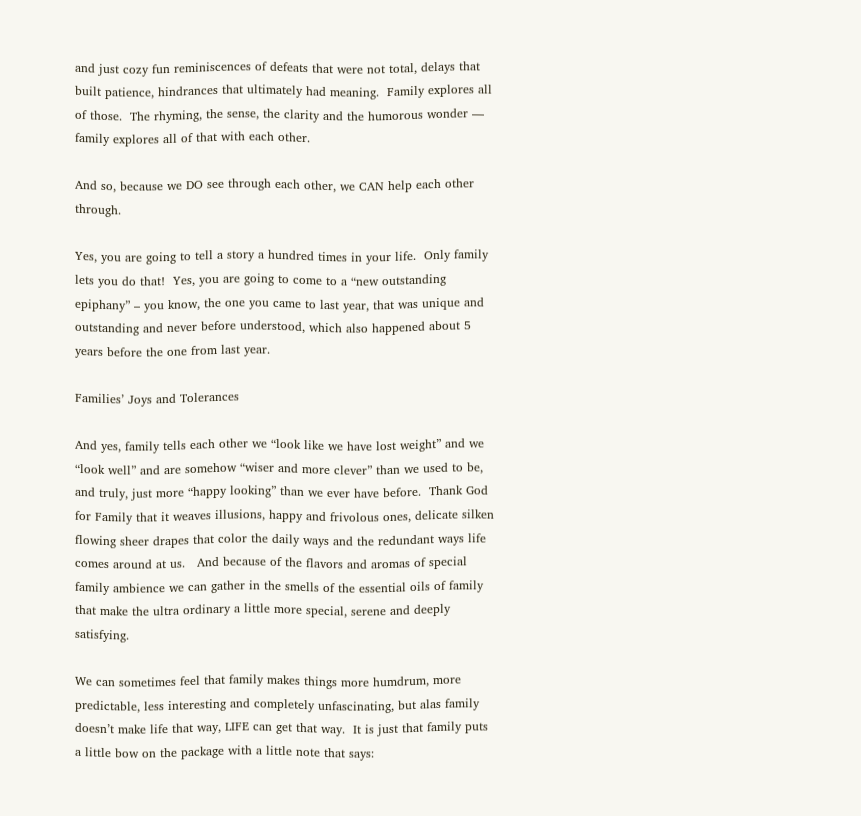and just cozy fun reminiscences of defeats that were not total, delays that built patience, hindrances that ultimately had meaning.  Family explores all of those.  The rhyming, the sense, the clarity and the humorous wonder — family explores all of that with each other.

And so, because we DO see through each other, we CAN help each other through.

Yes, you are going to tell a story a hundred times in your life.  Only family lets you do that!  Yes, you are going to come to a “new outstanding epiphany” – you know, the one you came to last year, that was unique and outstanding and never before understood, which also happened about 5 years before the one from last year.

Families’ Joys and Tolerances

And yes, family tells each other we “look like we have lost weight” and we “look well” and are somehow “wiser and more clever” than we used to be, and truly, just more “happy looking” than we ever have before.  Thank God for Family that it weaves illusions, happy and frivolous ones, delicate silken flowing sheer drapes that color the daily ways and the redundant ways life comes around at us.   And because of the flavors and aromas of special family ambience we can gather in the smells of the essential oils of family that make the ultra ordinary a little more special, serene and deeply satisfying.

We can sometimes feel that family makes things more humdrum, more predictable, less interesting and completely unfascinating, but alas family doesn’t make life that way, LIFE can get that way.  It is just that family puts a little bow on the package with a little note that says: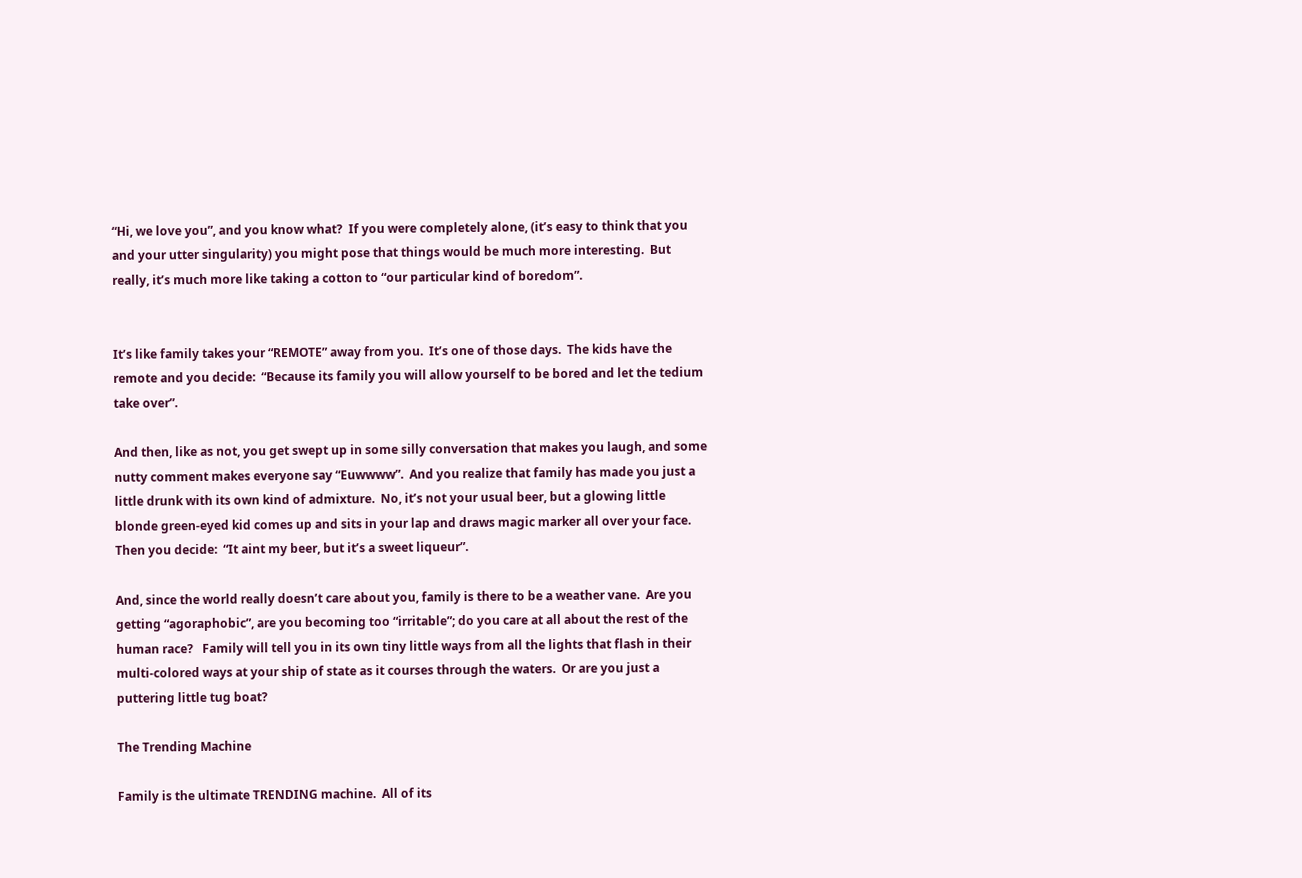“Hi, we love you”, and you know what?  If you were completely alone, (it’s easy to think that you and your utter singularity) you might pose that things would be much more interesting.  But really, it’s much more like taking a cotton to “our particular kind of boredom”.


It’s like family takes your “REMOTE” away from you.  It’s one of those days.  The kids have the remote and you decide:  “Because its family you will allow yourself to be bored and let the tedium take over”.

And then, like as not, you get swept up in some silly conversation that makes you laugh, and some nutty comment makes everyone say “Euwwww”.  And you realize that family has made you just a little drunk with its own kind of admixture.  No, it’s not your usual beer, but a glowing little blonde green-eyed kid comes up and sits in your lap and draws magic marker all over your face.  Then you decide:  “It aint my beer, but it’s a sweet liqueur”.

And, since the world really doesn’t care about you, family is there to be a weather vane.  Are you getting “agoraphobic”, are you becoming too “irritable”; do you care at all about the rest of the human race?   Family will tell you in its own tiny little ways from all the lights that flash in their multi-colored ways at your ship of state as it courses through the waters.  Or are you just a puttering little tug boat?

The Trending Machine

Family is the ultimate TRENDING machine.  All of its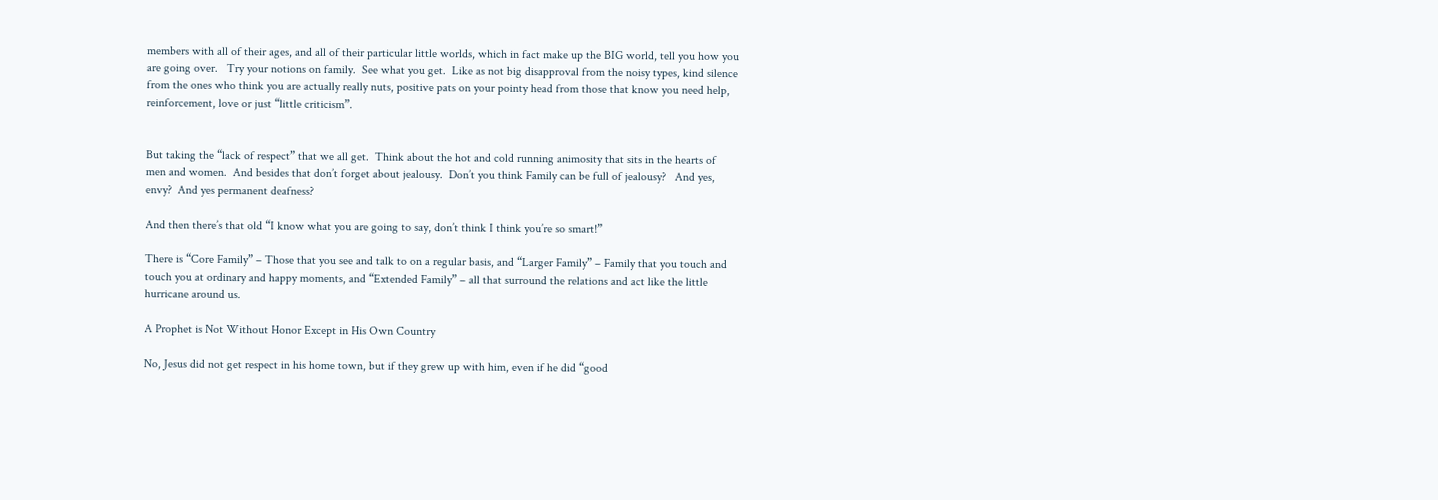members with all of their ages, and all of their particular little worlds, which in fact make up the BIG world, tell you how you are going over.   Try your notions on family.  See what you get.  Like as not big disapproval from the noisy types, kind silence from the ones who think you are actually really nuts, positive pats on your pointy head from those that know you need help, reinforcement, love or just “little criticism”.


But taking the “lack of respect” that we all get.  Think about the hot and cold running animosity that sits in the hearts of men and women.  And besides that don’t forget about jealousy.  Don’t you think Family can be full of jealousy?   And yes, envy?  And yes permanent deafness?

And then there’s that old “I know what you are going to say, don’t think I think you’re so smart!”

There is “Core Family” – Those that you see and talk to on a regular basis, and “Larger Family” – Family that you touch and touch you at ordinary and happy moments, and “Extended Family” – all that surround the relations and act like the little hurricane around us.

A Prophet is Not Without Honor Except in His Own Country

No, Jesus did not get respect in his home town, but if they grew up with him, even if he did “good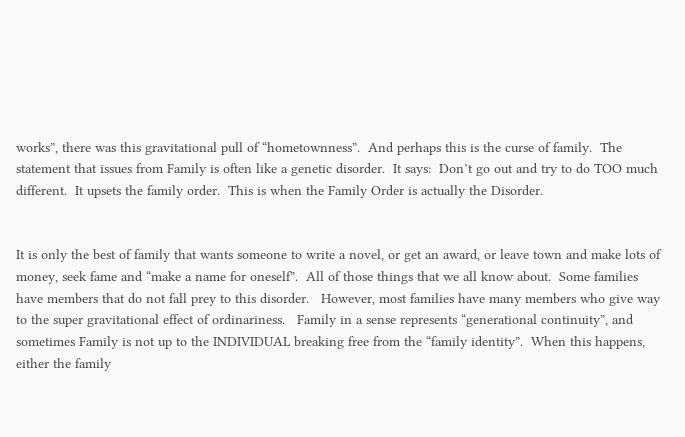works”, there was this gravitational pull of “hometownness”.  And perhaps this is the curse of family.  The statement that issues from Family is often like a genetic disorder.  It says:  Don’t go out and try to do TOO much different.  It upsets the family order.  This is when the Family Order is actually the Disorder.


It is only the best of family that wants someone to write a novel, or get an award, or leave town and make lots of money, seek fame and “make a name for oneself”.  All of those things that we all know about.  Some families have members that do not fall prey to this disorder.   However, most families have many members who give way to the super gravitational effect of ordinariness.   Family in a sense represents “generational continuity”, and sometimes Family is not up to the INDIVIDUAL breaking free from the “family identity”.  When this happens, either the family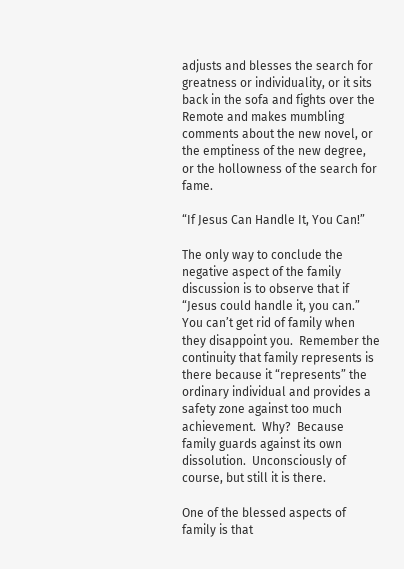adjusts and blesses the search for greatness or individuality, or it sits back in the sofa and fights over the Remote and makes mumbling comments about the new novel, or the emptiness of the new degree, or the hollowness of the search for fame.

“If Jesus Can Handle It, You Can!”

The only way to conclude the negative aspect of the family discussion is to observe that if “Jesus could handle it, you can.”  You can’t get rid of family when they disappoint you.  Remember the continuity that family represents is there because it “represents” the ordinary individual and provides a safety zone against too much achievement.  Why?  Because family guards against its own dissolution.  Unconsciously of course, but still it is there.

One of the blessed aspects of family is that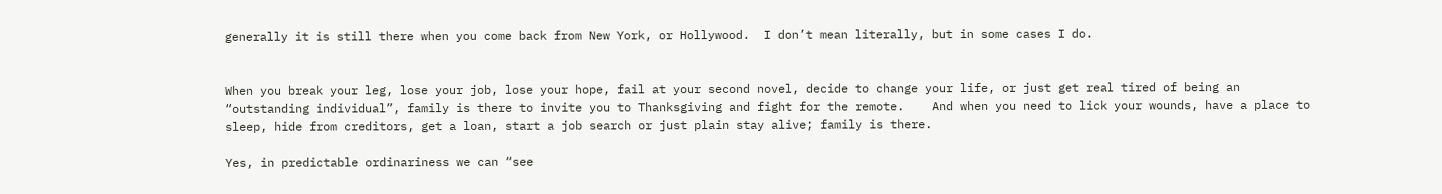generally it is still there when you come back from New York, or Hollywood.  I don’t mean literally, but in some cases I do.


When you break your leg, lose your job, lose your hope, fail at your second novel, decide to change your life, or just get real tired of being an “outstanding individual”, family is there to invite you to Thanksgiving and fight for the remote.    And when you need to lick your wounds, have a place to sleep, hide from creditors, get a loan, start a job search or just plain stay alive; family is there.

Yes, in predictable ordinariness we can “see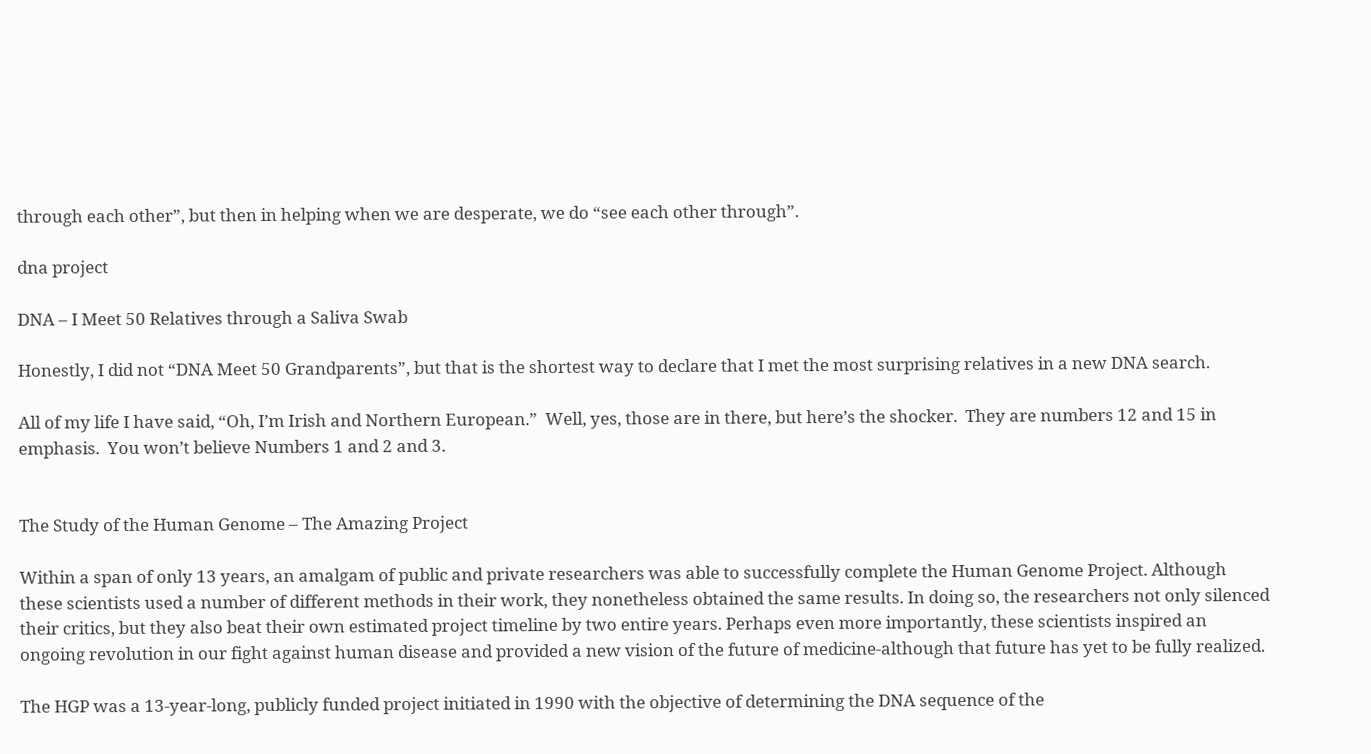through each other”, but then in helping when we are desperate, we do “see each other through”.

dna project

DNA – I Meet 50 Relatives through a Saliva Swab

Honestly, I did not “DNA Meet 50 Grandparents”, but that is the shortest way to declare that I met the most surprising relatives in a new DNA search.

All of my life I have said, “Oh, I’m Irish and Northern European.”  Well, yes, those are in there, but here’s the shocker.  They are numbers 12 and 15 in emphasis.  You won’t believe Numbers 1 and 2 and 3.


The Study of the Human Genome – The Amazing Project

Within a span of only 13 years, an amalgam of public and private researchers was able to successfully complete the Human Genome Project. Although these scientists used a number of different methods in their work, they nonetheless obtained the same results. In doing so, the researchers not only silenced their critics, but they also beat their own estimated project timeline by two entire years. Perhaps even more importantly, these scientists inspired an ongoing revolution in our fight against human disease and provided a new vision of the future of medicine-although that future has yet to be fully realized.

The HGP was a 13-year-long, publicly funded project initiated in 1990 with the objective of determining the DNA sequence of the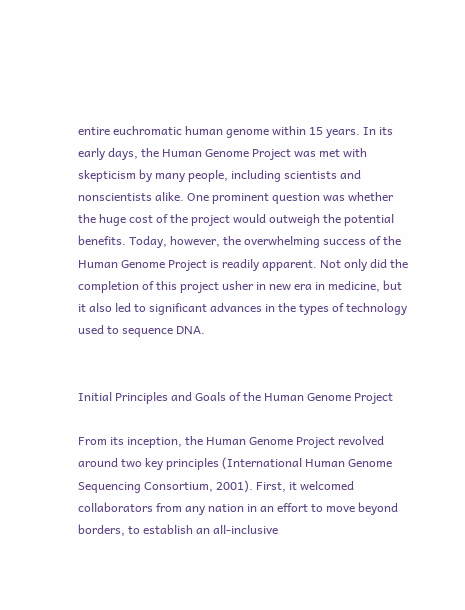entire euchromatic human genome within 15 years. In its early days, the Human Genome Project was met with skepticism by many people, including scientists and nonscientists alike. One prominent question was whether the huge cost of the project would outweigh the potential benefits. Today, however, the overwhelming success of the Human Genome Project is readily apparent. Not only did the completion of this project usher in new era in medicine, but it also led to significant advances in the types of technology used to sequence DNA.


Initial Principles and Goals of the Human Genome Project

From its inception, the Human Genome Project revolved around two key principles (International Human Genome Sequencing Consortium, 2001). First, it welcomed collaborators from any nation in an effort to move beyond borders, to establish an all-inclusive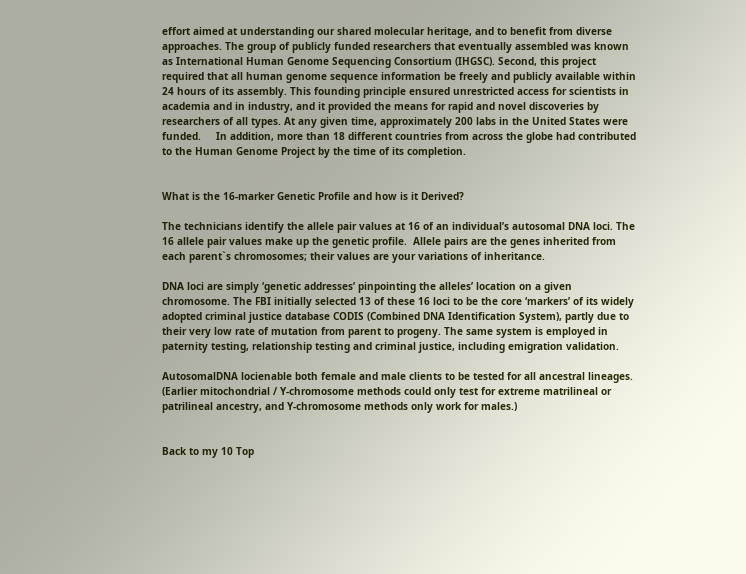effort aimed at understanding our shared molecular heritage, and to benefit from diverse approaches. The group of publicly funded researchers that eventually assembled was known as International Human Genome Sequencing Consortium (IHGSC). Second, this project required that all human genome sequence information be freely and publicly available within 24 hours of its assembly. This founding principle ensured unrestricted access for scientists in academia and in industry, and it provided the means for rapid and novel discoveries by researchers of all types. At any given time, approximately 200 labs in the United States were funded.     In addition, more than 18 different countries from across the globe had contributed to the Human Genome Project by the time of its completion.


What is the 16-marker Genetic Profile and how is it Derived?

The technicians identify the allele pair values at 16 of an individual’s autosomal DNA loci. The 16 allele pair values make up the genetic profile.  Allele pairs are the genes inherited from each parent`s chromosomes; their values are your variations of inheritance.

DNA loci are simply ‘genetic addresses’ pinpointing the alleles’ location on a given chromosome. The FBI initially selected 13 of these 16 loci to be the core ‘markers’ of its widely adopted criminal justice database CODIS (Combined DNA Identification System), partly due to their very low rate of mutation from parent to progeny. The same system is employed in paternity testing, relationship testing and criminal justice, including emigration validation.

AutosomalDNA locienable both female and male clients to be tested for all ancestral lineages. (Earlier mitochondrial / Y-chromosome methods could only test for extreme matrilineal or patrilineal ancestry, and Y-chromosome methods only work for males.)


Back to my 10 Top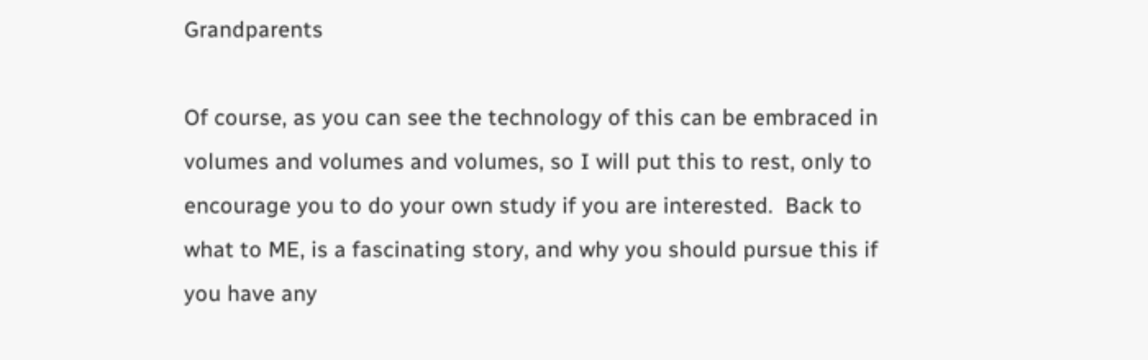Grandparents

Of course, as you can see the technology of this can be embraced in volumes and volumes and volumes, so I will put this to rest, only to encourage you to do your own study if you are interested.  Back to what to ME, is a fascinating story, and why you should pursue this if you have any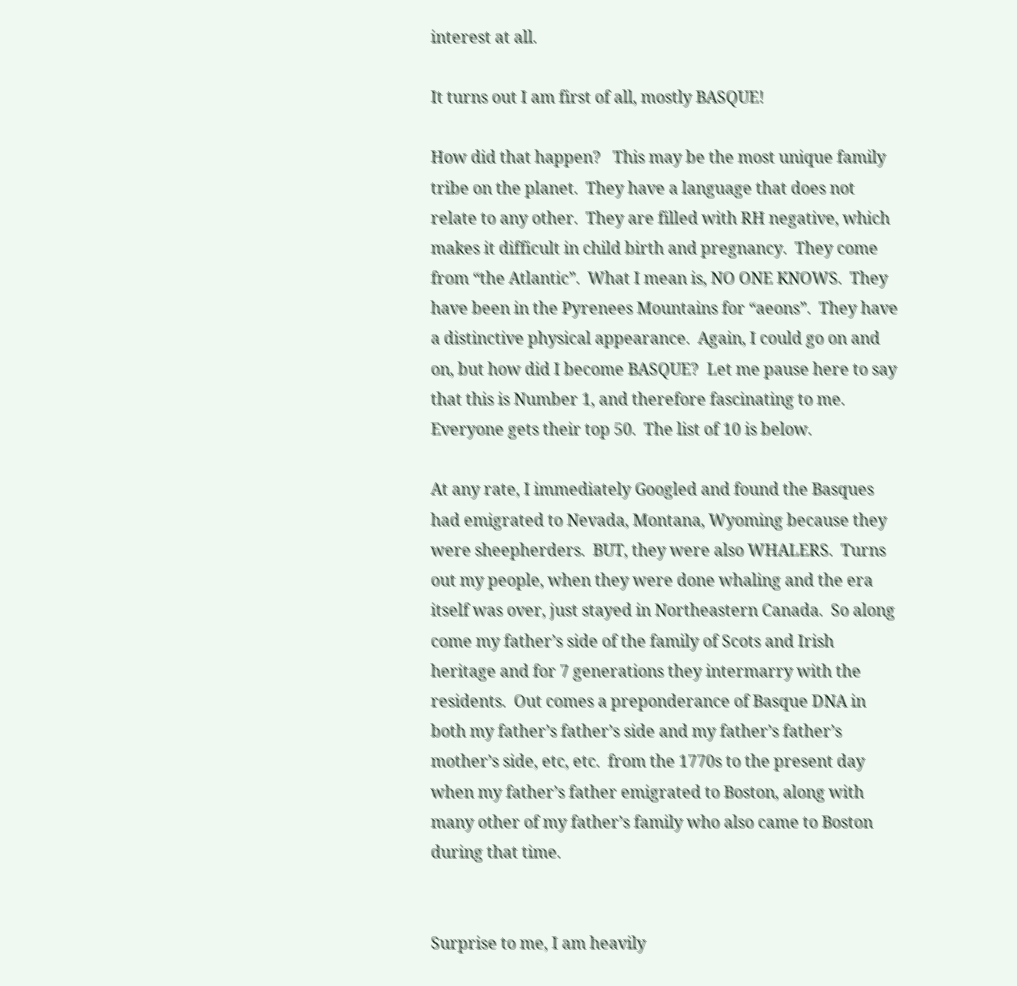interest at all.

It turns out I am first of all, mostly BASQUE!

How did that happen?   This may be the most unique family tribe on the planet.  They have a language that does not relate to any other.  They are filled with RH negative, which makes it difficult in child birth and pregnancy.  They come from “the Atlantic”.  What I mean is, NO ONE KNOWS.  They have been in the Pyrenees Mountains for “aeons”.  They have a distinctive physical appearance.  Again, I could go on and on, but how did I become BASQUE?  Let me pause here to say that this is Number 1, and therefore fascinating to me.  Everyone gets their top 50.  The list of 10 is below.

At any rate, I immediately Googled and found the Basques had emigrated to Nevada, Montana, Wyoming because they were sheepherders.  BUT, they were also WHALERS.  Turns out my people, when they were done whaling and the era itself was over, just stayed in Northeastern Canada.  So along come my father’s side of the family of Scots and Irish heritage and for 7 generations they intermarry with the residents.  Out comes a preponderance of Basque DNA in both my father’s father’s side and my father’s father’s mother’s side, etc, etc.  from the 1770s to the present day when my father’s father emigrated to Boston, along with many other of my father’s family who also came to Boston during that time.


Surprise to me, I am heavily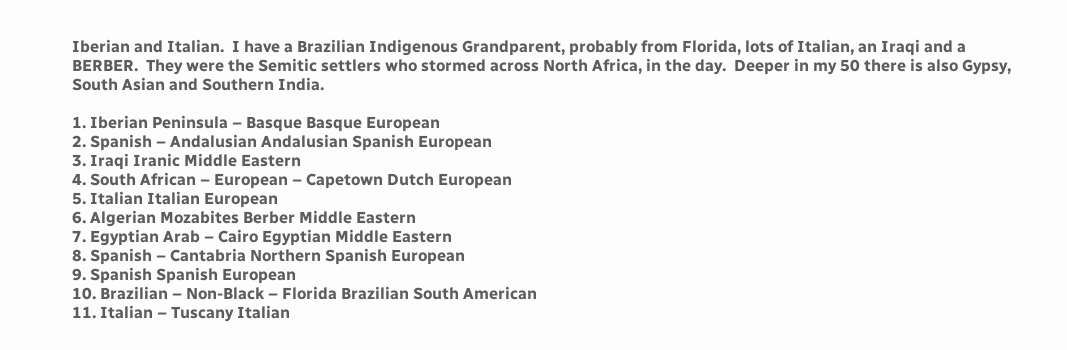Iberian and Italian.  I have a Brazilian Indigenous Grandparent, probably from Florida, lots of Italian, an Iraqi and a BERBER.  They were the Semitic settlers who stormed across North Africa, in the day.  Deeper in my 50 there is also Gypsy, South Asian and Southern India.

1. Iberian Peninsula – Basque Basque European
2. Spanish – Andalusian Andalusian Spanish European
3. Iraqi Iranic Middle Eastern
4. South African – European – Capetown Dutch European
5. Italian Italian European
6. Algerian Mozabites Berber Middle Eastern
7. Egyptian Arab – Cairo Egyptian Middle Eastern
8. Spanish – Cantabria Northern Spanish European
9. Spanish Spanish European
10. Brazilian – Non-Black – Florida Brazilian South American
11. Italian – Tuscany Italian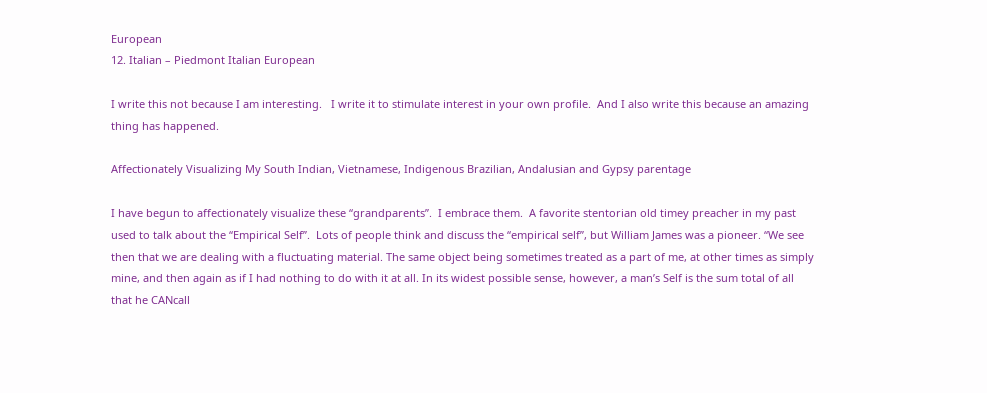European
12. Italian – Piedmont Italian European

I write this not because I am interesting.   I write it to stimulate interest in your own profile.  And I also write this because an amazing thing has happened.

Affectionately Visualizing My South Indian, Vietnamese, Indigenous Brazilian, Andalusian and Gypsy parentage

I have begun to affectionately visualize these “grandparents”.  I embrace them.  A favorite stentorian old timey preacher in my past used to talk about the “Empirical Self”.  Lots of people think and discuss the “empirical self”, but William James was a pioneer. “We see then that we are dealing with a fluctuating material. The same object being sometimes treated as a part of me, at other times as simply mine, and then again as if I had nothing to do with it at all. In its widest possible sense, however, a man’s Self is the sum total of all that he CANcall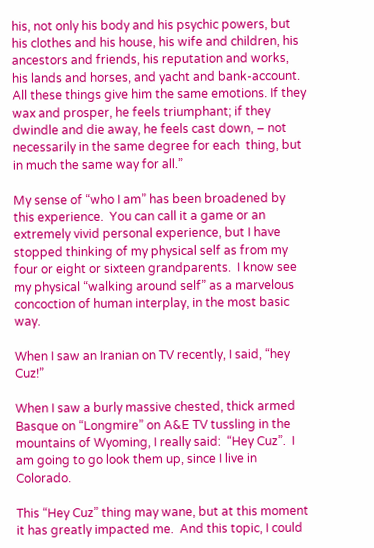his, not only his body and his psychic powers, but his clothes and his house, his wife and children, his ancestors and friends, his reputation and works, his lands and horses, and yacht and bank-account. All these things give him the same emotions. If they wax and prosper, he feels triumphant; if they dwindle and die away, he feels cast down, – not necessarily in the same degree for each  thing, but in much the same way for all.”

My sense of “who I am” has been broadened by this experience.  You can call it a game or an extremely vivid personal experience, but I have stopped thinking of my physical self as from my four or eight or sixteen grandparents.  I know see my physical “walking around self” as a marvelous concoction of human interplay, in the most basic way.

When I saw an Iranian on TV recently, I said, “hey Cuz!”

When I saw a burly massive chested, thick armed Basque on “Longmire” on A&E TV tussling in the mountains of Wyoming, I really said:  “Hey Cuz”.  I am going to go look them up, since I live in Colorado.

This “Hey Cuz” thing may wane, but at this moment it has greatly impacted me.  And this topic, I could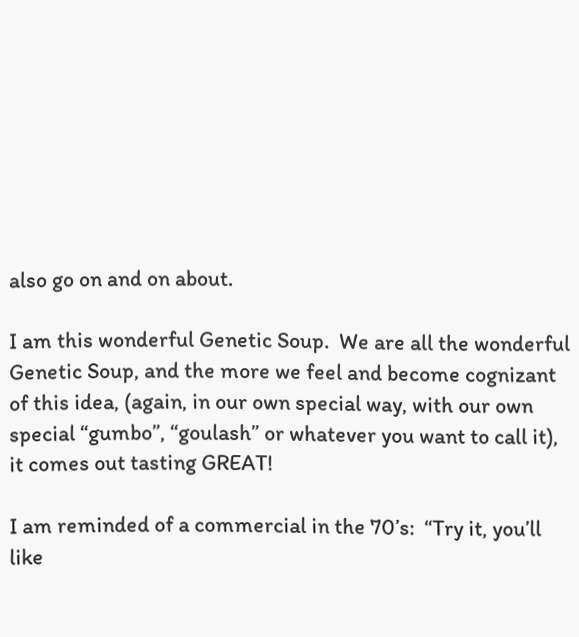also go on and on about.

I am this wonderful Genetic Soup.  We are all the wonderful Genetic Soup, and the more we feel and become cognizant of this idea, (again, in our own special way, with our own special “gumbo”, “goulash” or whatever you want to call it), it comes out tasting GREAT!

I am reminded of a commercial in the 70’s:  “Try it, you’ll like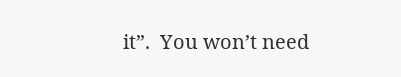it”.  You won’t need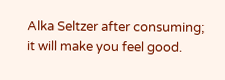Alka Seltzer after consuming; it will make you feel good.